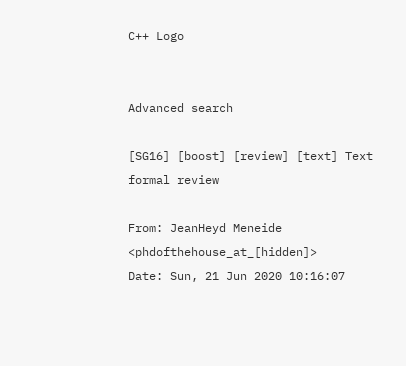C++ Logo


Advanced search

[SG16] [boost] [review] [text] Text formal review

From: JeanHeyd Meneide <phdofthehouse_at_[hidden]>
Date: Sun, 21 Jun 2020 10:16:07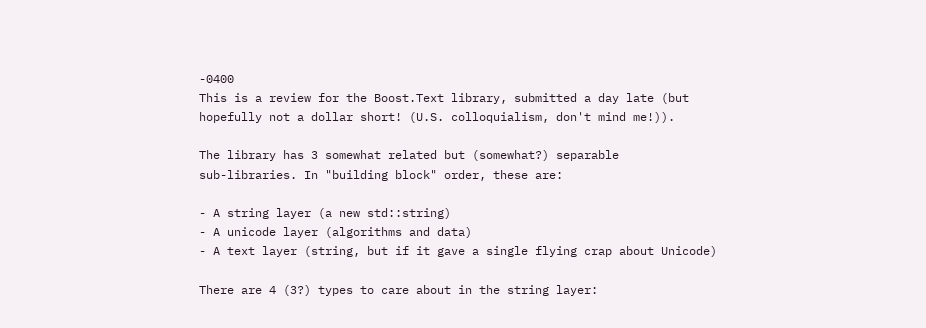-0400
This is a review for the Boost.Text library, submitted a day late (but
hopefully not a dollar short! (U.S. colloquialism, don't mind me!)).

The library has 3 somewhat related but (somewhat?) separable
sub-libraries. In "building block" order, these are:

- A string layer (a new std::string)
- A unicode layer (algorithms and data)
- A text layer (string, but if it gave a single flying crap about Unicode)

There are 4 (3?) types to care about in the string layer: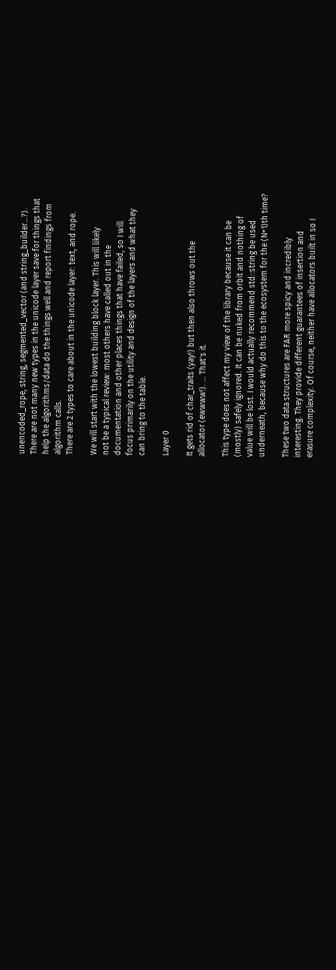unencoded_rope, string, segmented_vector (and string_builder...?).
There are not many new types in the unicode layer save for things that
help the algorithms/data do the things well and report findings from
algorithm calls.
There are 2 types to care about in the unicode layer: text, and rope.

We will start with the lowest building block layer. This will likely
not be a typical review: most others have called out in the
documentation and other places things that have failed, so I will
focus primarily on the utility and design of the layers and what they
can bring to the table.

Layer 0

It gets rid of char_traits (yay!) but then also throws out the
allocator (ewwww!). ... That's it.

This type does not affect my view of the library because it can be
(mostly) safely ignored. It can be nuked from orbit and nothing of
value will be lost. I would actually recommend std::string be used
underneath, because why do this to the ecosystem for the (N+1)th time?

These two data structures are FAR more spicy and incredibly
interesting. They provide different guarantees of insertion and
erasure complexity. Of course, neither have allocators built in so I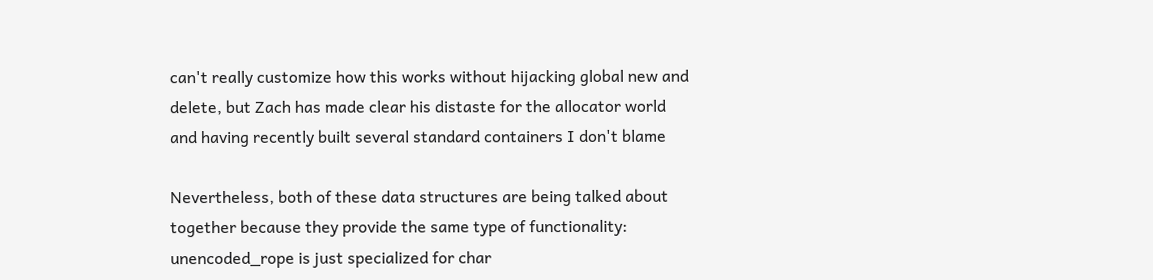can't really customize how this works without hijacking global new and
delete, but Zach has made clear his distaste for the allocator world
and having recently built several standard containers I don't blame

Nevertheless, both of these data structures are being talked about
together because they provide the same type of functionality:
unencoded_rope is just specialized for char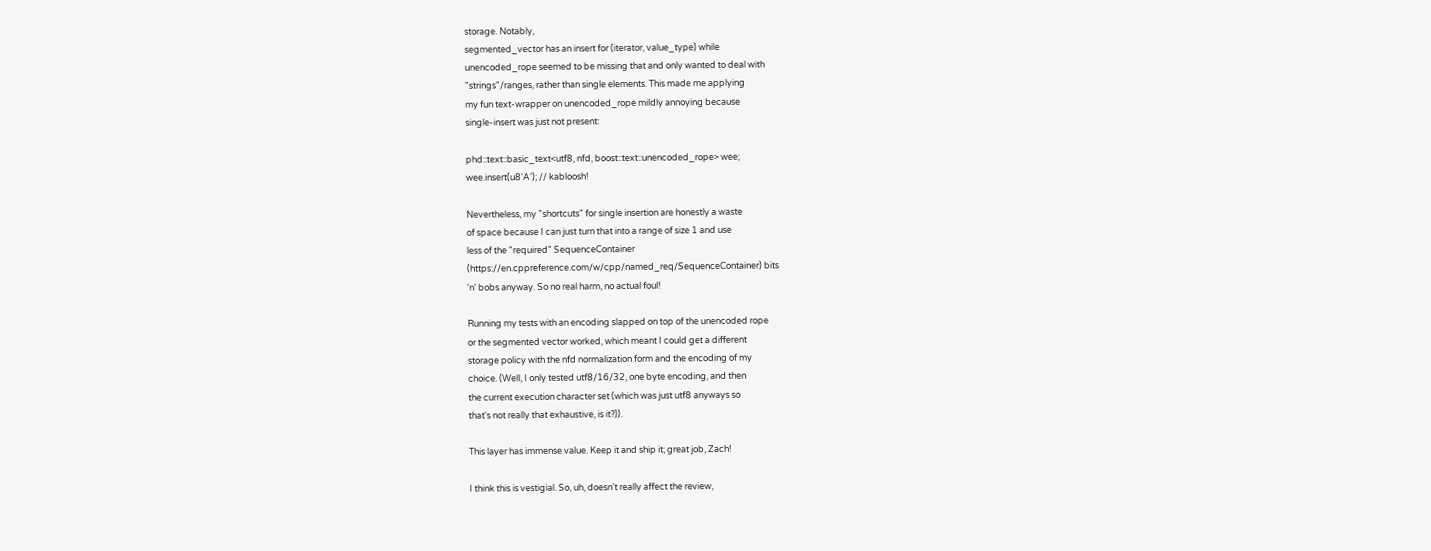storage. Notably,
segmented_vector has an insert for (iterator, value_type) while
unencoded_rope seemed to be missing that and only wanted to deal with
"strings"/ranges, rather than single elements. This made me applying
my fun text-wrapper on unencoded_rope mildly annoying because
single-insert was just not present:

phd::text::basic_text<utf8, nfd, boost::text::unencoded_rope> wee;
wee.insert(u8'A'); // kabloosh!

Nevertheless, my "shortcuts" for single insertion are honestly a waste
of space because I can just turn that into a range of size 1 and use
less of the "required" SequenceContainer
(https://en.cppreference.com/w/cpp/named_req/SequenceContainer) bits
'n' bobs anyway. So no real harm, no actual foul!

Running my tests with an encoding slapped on top of the unencoded rope
or the segmented vector worked, which meant I could get a different
storage policy with the nfd normalization form and the encoding of my
choice. (Well, I only tested utf8/16/32, one byte encoding, and then
the current execution character set (which was just utf8 anyways so
that's not really that exhaustive, is it?)).

This layer has immense value. Keep it and ship it; great job, Zach!

I think this is vestigial. So, uh, doesn't really affect the review,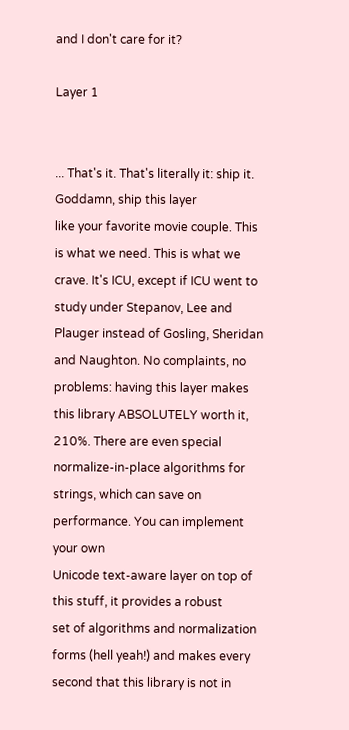and I don't care for it?

Layer 1


... That's it. That's literally it: ship it. Goddamn, ship this layer
like your favorite movie couple. This is what we need. This is what we
crave. It's ICU, except if ICU went to study under Stepanov, Lee and
Plauger instead of Gosling, Sheridan and Naughton. No complaints, no
problems: having this layer makes this library ABSOLUTELY worth it,
210%. There are even special normalize-in-place algorithms for
strings, which can save on performance. You can implement your own
Unicode text-aware layer on top of this stuff, it provides a robust
set of algorithms and normalization forms (hell yeah!) and makes every
second that this library is not in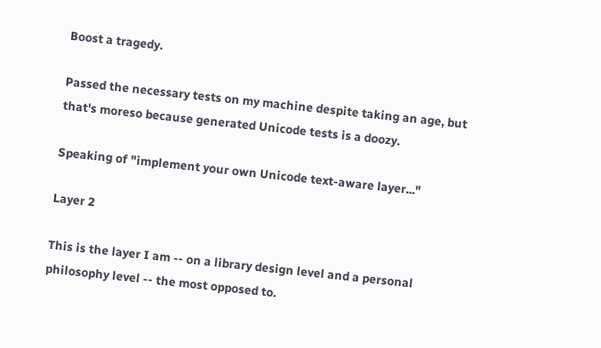Boost a tragedy.

Passed the necessary tests on my machine despite taking an age, but
that's moreso because generated Unicode tests is a doozy.

Speaking of "implement your own Unicode text-aware layer..."

Layer 2

This is the layer I am -- on a library design level and a personal
philosophy level -- the most opposed to.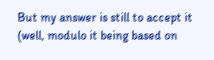But my answer is still to accept it (well, modulo it being based on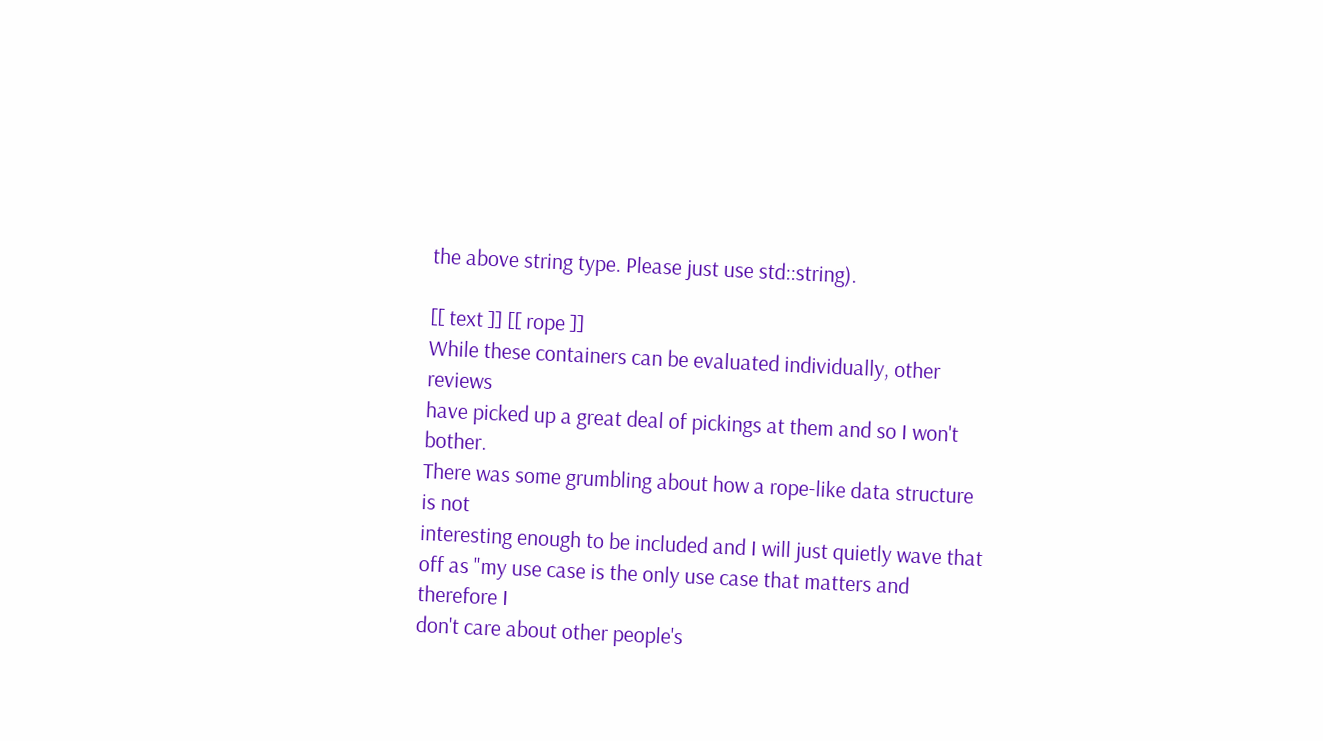the above string type. Please just use std::string).

[[ text ]] [[ rope ]]
While these containers can be evaluated individually, other reviews
have picked up a great deal of pickings at them and so I won't bother.
There was some grumbling about how a rope-like data structure is not
interesting enough to be included and I will just quietly wave that
off as "my use case is the only use case that matters and therefore I
don't care about other people's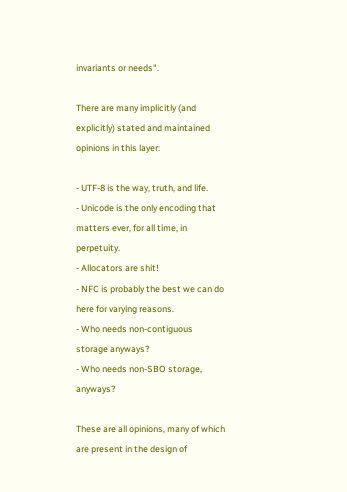invariants or needs".

There are many implicitly (and explicitly) stated and maintained
opinions in this layer:

- UTF-8 is the way, truth, and life.
- Unicode is the only encoding that matters ever, for all time, in perpetuity.
- Allocators are shit!
- NFC is probably the best we can do here for varying reasons.
- Who needs non-contiguous storage anyways?
- Who needs non-SBO storage, anyways?

These are all opinions, many of which are present in the design of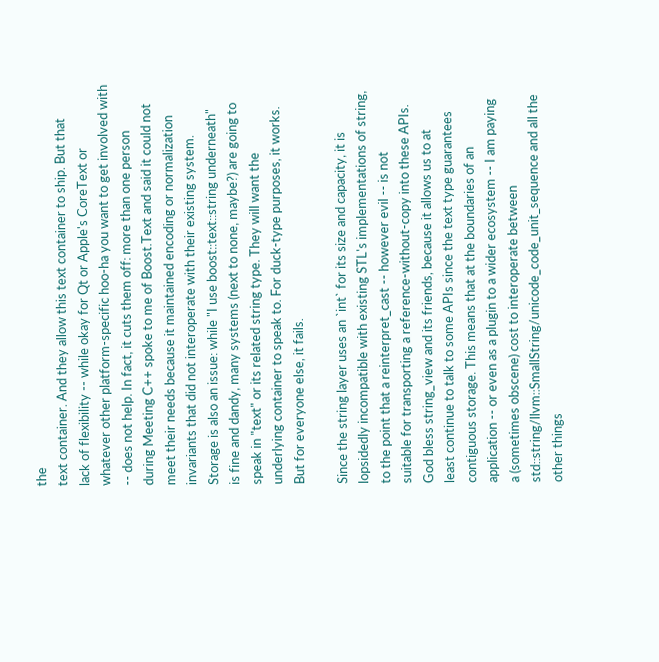the
text container. And they allow this text container to ship. But that
lack of flexibility -- while okay for Qt or Apple's CoreText or
whatever other platform-specific hoo-ha you want to get involved with
-- does not help. In fact, it cuts them off: more than one person
during Meeting C++ spoke to me of Boost.Text and said it could not
meet their needs because it maintained encoding or normalization
invariants that did not interoperate with their existing system.
Storage is also an issue: while "I use boost::text::string underneath"
is fine and dandy, many systems (next to none, maybe?) are going to
speak in "text" or its related string type. They will want the
underlying container to speak to. For duck-type purposes, it works.
But for everyone else, it fails.

Since the string layer uses an `int` for its size and capacity, it is
lopsidedly incompatible with existing STL's implementations of string,
to the point that a reinterpret_cast -- however evil -- is not
suitable for transporting a reference-without-copy into these APIs.
God bless string_view and its friends, because it allows us to at
least continue to talk to some APIs since the text type guarantees
contiguous storage. This means that at the boundaries of an
application -- or even as a plugin to a wider ecosystem -- I am paying
a (sometimes obscene) cost to interoperate between
std::string/llvm::SmallString/unicode_code_unit_sequence and all the
other things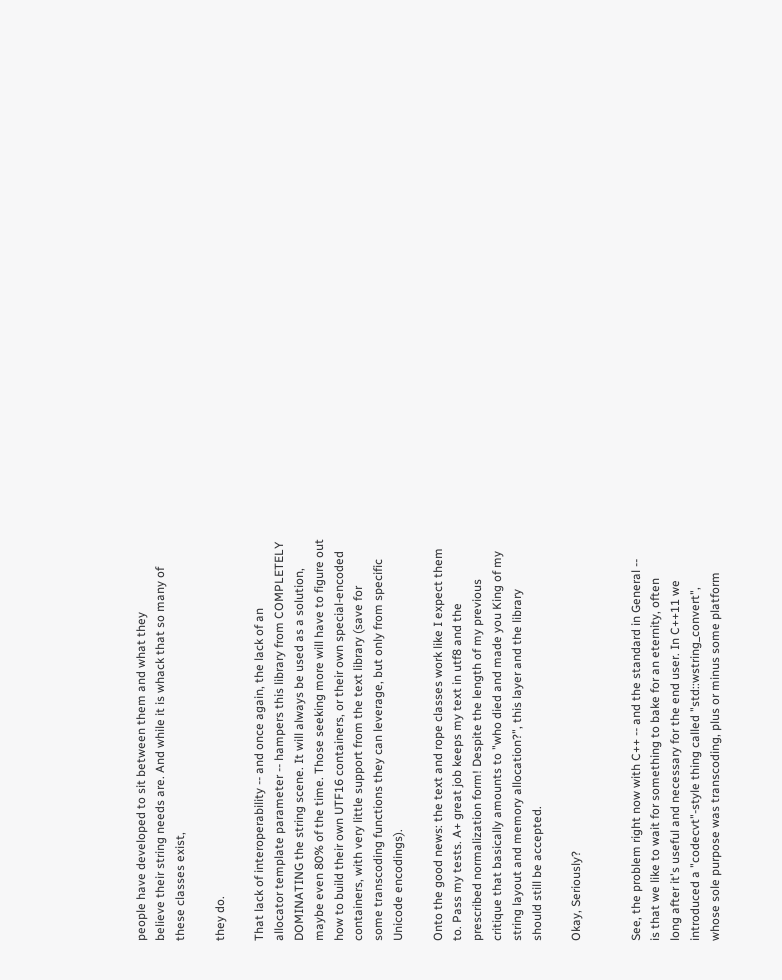people have developed to sit between them and what they
believe their string needs are. And while it is whack that so many of
these classes exist,

they do.

That lack of interoperability -- and once again, the lack of an
allocator template parameter -- hampers this library from COMPLETELY
DOMINATING the string scene. It will always be used as a solution,
maybe even 80% of the time. Those seeking more will have to figure out
how to build their own UTF16 containers, or their own special-encoded
containers, with very little support from the text library (save for
some transcoding functions they can leverage, but only from specific
Unicode encodings).

Onto the good news: the text and rope classes work like I expect them
to. Pass my tests. A+ great job keeps my text in utf8 and the
prescribed normalization form! Despite the length of my previous
critique that basically amounts to "who died and made you King of my
string layout and memory allocation?", this layer and the library
should still be accepted.

Okay, Seriously?


See, the problem right now with C++ -- and the standard in General --
is that we like to wait for something to bake for an eternity, often
long after it's useful and necessary for the end user. In C++11 we
introduced a "codecvt"-style thing called "std::wstring_convert",
whose sole purpose was transcoding, plus or minus some platform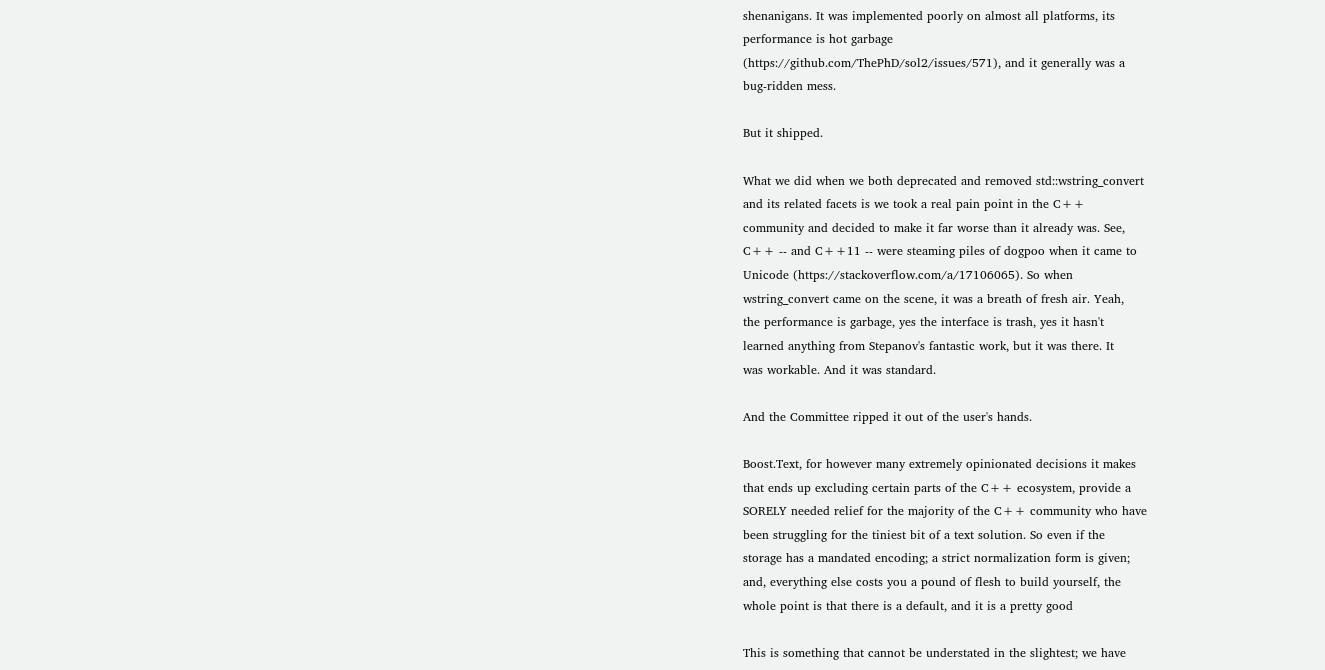shenanigans. It was implemented poorly on almost all platforms, its
performance is hot garbage
(https://github.com/ThePhD/sol2/issues/571), and it generally was a
bug-ridden mess.

But it shipped.

What we did when we both deprecated and removed std::wstring_convert
and its related facets is we took a real pain point in the C++
community and decided to make it far worse than it already was. See,
C++ -- and C++11 -- were steaming piles of dogpoo when it came to
Unicode (https://stackoverflow.com/a/17106065). So when
wstring_convert came on the scene, it was a breath of fresh air. Yeah,
the performance is garbage, yes the interface is trash, yes it hasn't
learned anything from Stepanov's fantastic work, but it was there. It
was workable. And it was standard.

And the Committee ripped it out of the user's hands.

Boost.Text, for however many extremely opinionated decisions it makes
that ends up excluding certain parts of the C++ ecosystem, provide a
SORELY needed relief for the majority of the C++ community who have
been struggling for the tiniest bit of a text solution. So even if the
storage has a mandated encoding; a strict normalization form is given;
and, everything else costs you a pound of flesh to build yourself, the
whole point is that there is a default, and it is a pretty good

This is something that cannot be understated in the slightest; we have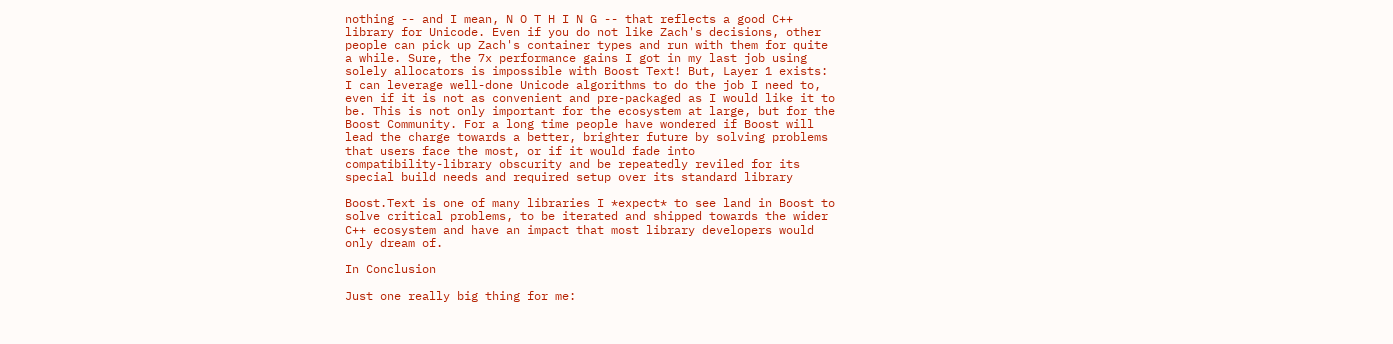nothing -- and I mean, N O T H I N G -- that reflects a good C++
library for Unicode. Even if you do not like Zach's decisions, other
people can pick up Zach's container types and run with them for quite
a while. Sure, the 7x performance gains I got in my last job using
solely allocators is impossible with Boost Text! But, Layer 1 exists:
I can leverage well-done Unicode algorithms to do the job I need to,
even if it is not as convenient and pre-packaged as I would like it to
be. This is not only important for the ecosystem at large, but for the
Boost Community. For a long time people have wondered if Boost will
lead the charge towards a better, brighter future by solving problems
that users face the most, or if it would fade into
compatibility-library obscurity and be repeatedly reviled for its
special build needs and required setup over its standard library

Boost.Text is one of many libraries I *expect* to see land in Boost to
solve critical problems, to be iterated and shipped towards the wider
C++ ecosystem and have an impact that most library developers would
only dream of.

In Conclusion

Just one really big thing for me: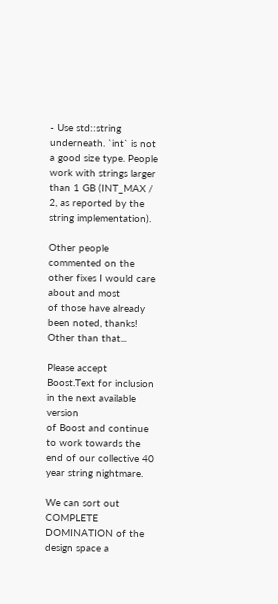- Use std::string underneath. `int` is not a good size type. People
work with strings larger than 1 GB (INT_MAX / 2, as reported by the
string implementation).

Other people commented on the other fixes I would care about and most
of those have already been noted, thanks! Other than that...

Please accept Boost.Text for inclusion in the next available version
of Boost and continue to work towards the end of our collective 40
year string nightmare.

We can sort out COMPLETE DOMINATION of the design space a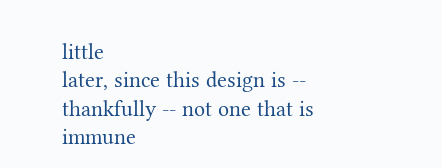little
later, since this design is -- thankfully -- not one that is immune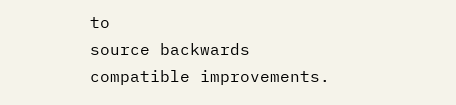to
source backwards compatible improvements.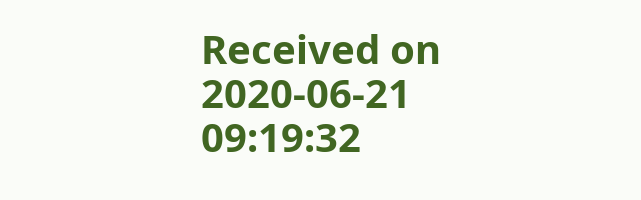Received on 2020-06-21 09:19:32